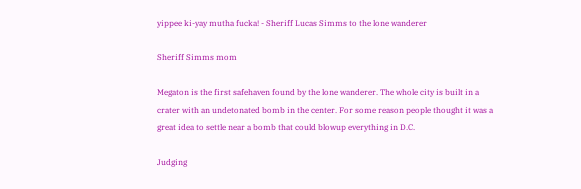yippee ki-yay mutha fucka! - Sheriff Lucas Simms to the lone wanderer

Sheriff Simms mom

Megaton is the first safehaven found by the lone wanderer. The whole city is built in a crater with an undetonated bomb in the center. For some reason people thought it was a great idea to settle near a bomb that could blowup everything in D.C.

Judging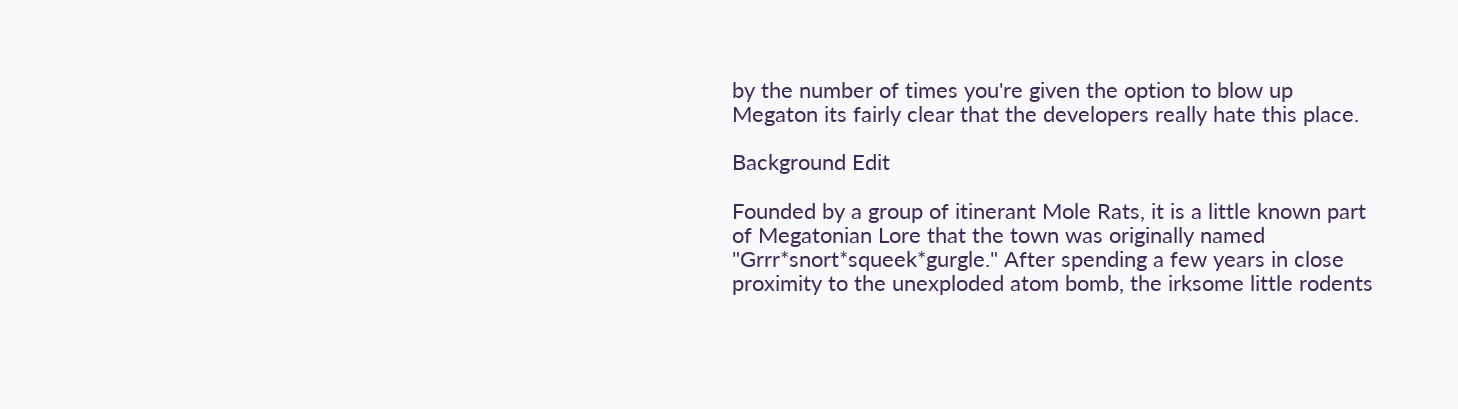by the number of times you're given the option to blow up Megaton its fairly clear that the developers really hate this place.

Background Edit

Founded by a group of itinerant Mole Rats, it is a little known part of Megatonian Lore that the town was originally named "Grrr*snort*squeek*gurgle." After spending a few years in close proximity to the unexploded atom bomb, the irksome little rodents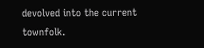devolved into the current townfolk.